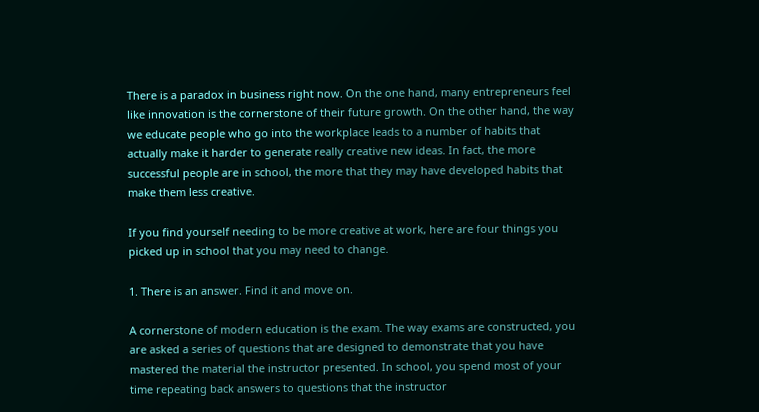There is a paradox in business right now. On the one hand, many entrepreneurs feel like innovation is the cornerstone of their future growth. On the other hand, the way we educate people who go into the workplace leads to a number of habits that actually make it harder to generate really creative new ideas. In fact, the more successful people are in school, the more that they may have developed habits that make them less creative.

If you find yourself needing to be more creative at work, here are four things you picked up in school that you may need to change.

1. There is an answer. Find it and move on.

A cornerstone of modern education is the exam. The way exams are constructed, you are asked a series of questions that are designed to demonstrate that you have mastered the material the instructor presented. In school, you spend most of your time repeating back answers to questions that the instructor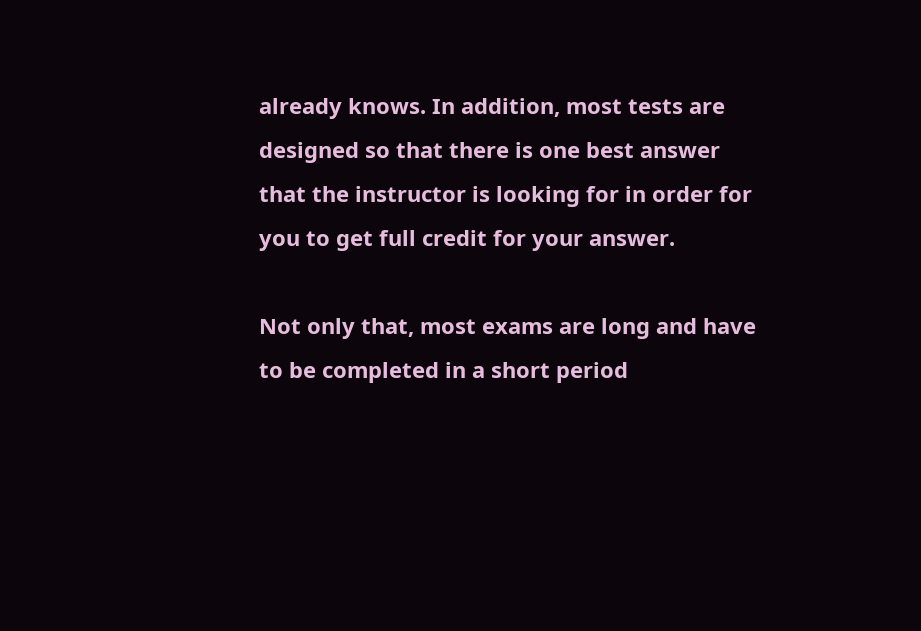already knows. In addition, most tests are designed so that there is one best answer that the instructor is looking for in order for you to get full credit for your answer.

Not only that, most exams are long and have to be completed in a short period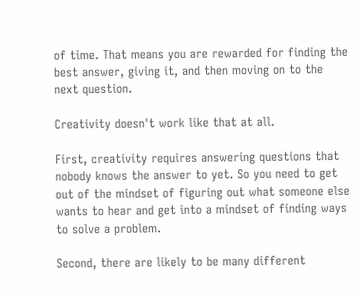of time. That means you are rewarded for finding the best answer, giving it, and then moving on to the next question.

Creativity doesn't work like that at all.

First, creativity requires answering questions that nobody knows the answer to yet. So you need to get out of the mindset of figuring out what someone else wants to hear and get into a mindset of finding ways to solve a problem.

Second, there are likely to be many different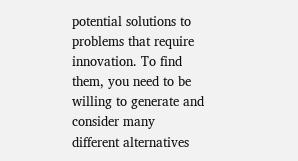potential solutions to problems that require innovation. To find them, you need to be willing to generate and consider many different alternatives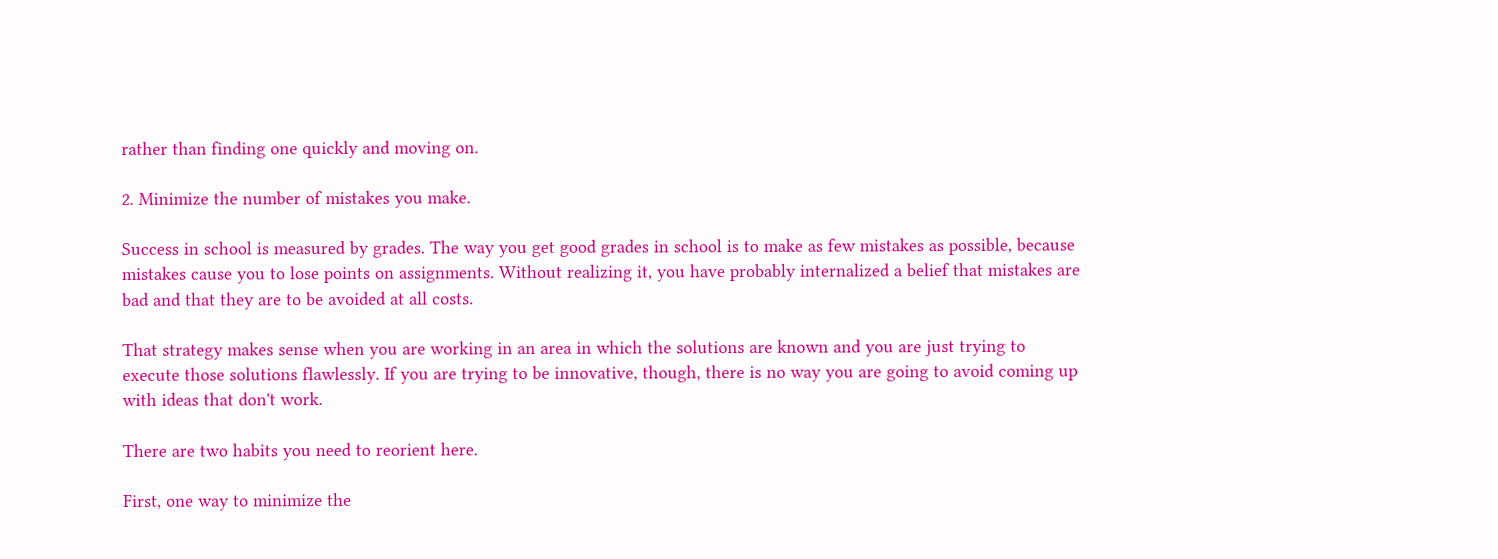rather than finding one quickly and moving on.

2. Minimize the number of mistakes you make.

Success in school is measured by grades. The way you get good grades in school is to make as few mistakes as possible, because mistakes cause you to lose points on assignments. Without realizing it, you have probably internalized a belief that mistakes are bad and that they are to be avoided at all costs.

That strategy makes sense when you are working in an area in which the solutions are known and you are just trying to execute those solutions flawlessly. If you are trying to be innovative, though, there is no way you are going to avoid coming up with ideas that don't work.

There are two habits you need to reorient here.

First, one way to minimize the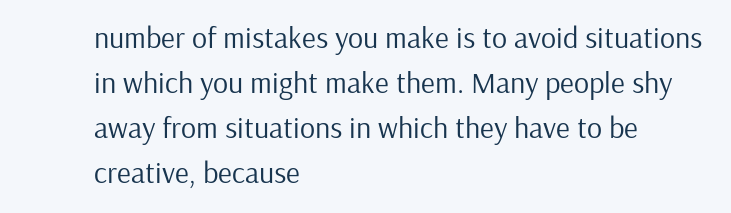number of mistakes you make is to avoid situations in which you might make them. Many people shy away from situations in which they have to be creative, because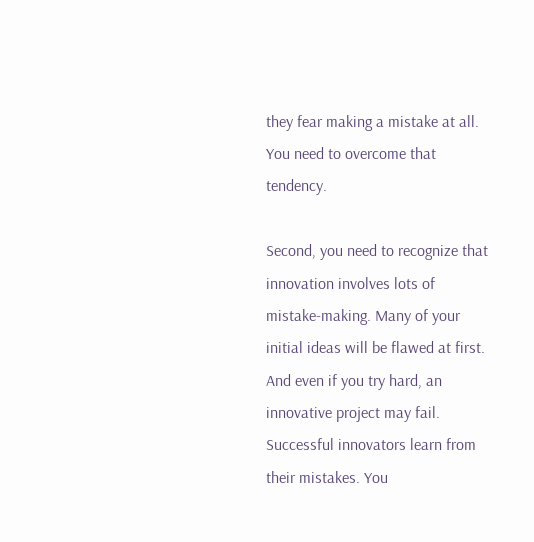they fear making a mistake at all. You need to overcome that tendency.

Second, you need to recognize that innovation involves lots of mistake-making. Many of your initial ideas will be flawed at first. And even if you try hard, an innovative project may fail. Successful innovators learn from their mistakes. You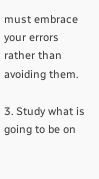must embrace your errors rather than avoiding them.

3. Study what is going to be on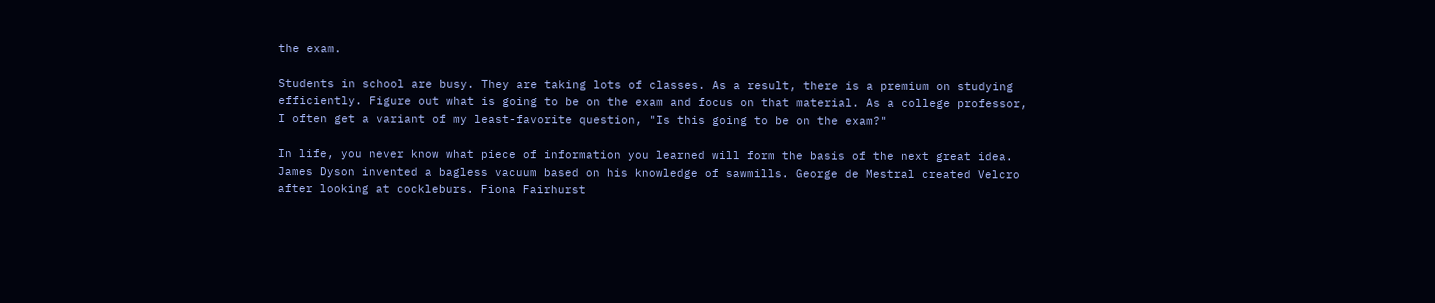the exam.

Students in school are busy. They are taking lots of classes. As a result, there is a premium on studying efficiently. Figure out what is going to be on the exam and focus on that material. As a college professor, I often get a variant of my least-favorite question, "Is this going to be on the exam?"

In life, you never know what piece of information you learned will form the basis of the next great idea. James Dyson invented a bagless vacuum based on his knowledge of sawmills. George de Mestral created Velcro after looking at cockleburs. Fiona Fairhurst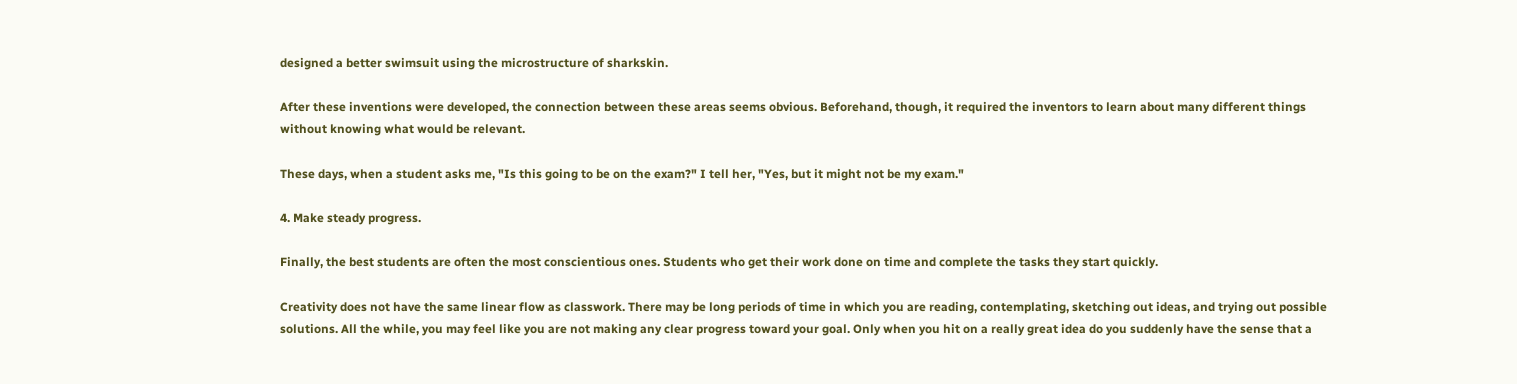designed a better swimsuit using the microstructure of sharkskin.

After these inventions were developed, the connection between these areas seems obvious. Beforehand, though, it required the inventors to learn about many different things without knowing what would be relevant.

These days, when a student asks me, "Is this going to be on the exam?" I tell her, "Yes, but it might not be my exam."

4. Make steady progress.

Finally, the best students are often the most conscientious ones. Students who get their work done on time and complete the tasks they start quickly.

Creativity does not have the same linear flow as classwork. There may be long periods of time in which you are reading, contemplating, sketching out ideas, and trying out possible solutions. All the while, you may feel like you are not making any clear progress toward your goal. Only when you hit on a really great idea do you suddenly have the sense that a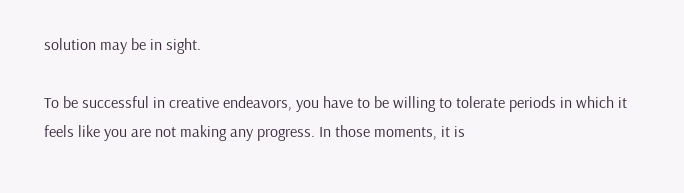solution may be in sight.

To be successful in creative endeavors, you have to be willing to tolerate periods in which it feels like you are not making any progress. In those moments, it is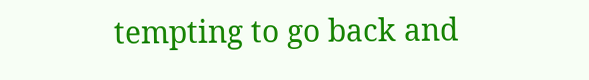tempting to go back and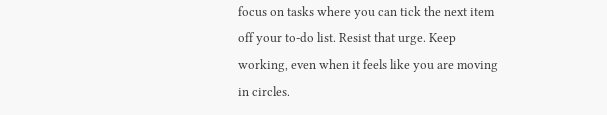focus on tasks where you can tick the next item off your to-do list. Resist that urge. Keep working, even when it feels like you are moving in circles.